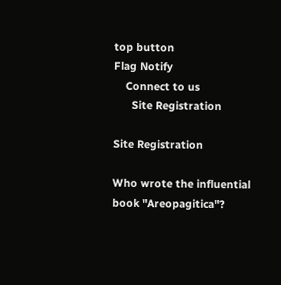top button
Flag Notify
    Connect to us
      Site Registration

Site Registration

Who wrote the influential book "Areopagitica"?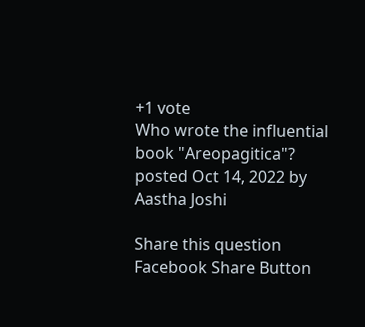+1 vote
Who wrote the influential book "Areopagitica"?
posted Oct 14, 2022 by Aastha Joshi

Share this question
Facebook Share Button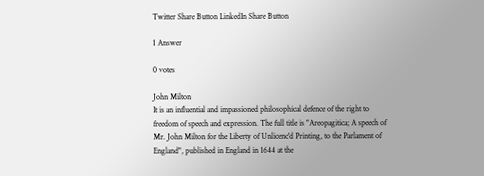Twitter Share Button LinkedIn Share Button

1 Answer

0 votes

John Milton
It is an influential and impassioned philosophical defence of the right to freedom of speech and expression. The full title is "Areopagitica; A speech of Mr. John Milton for the Liberty of Unlicenc'd Printing, to the Parlament of England", published in England in 1644 at the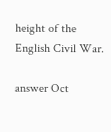height of the English Civil War.

answer Oct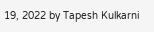19, 2022 by Tapesh Kulkarni